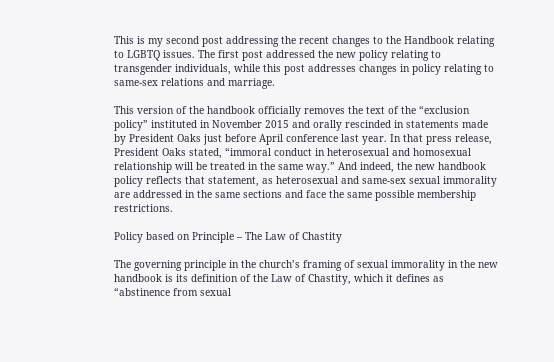This is my second post addressing the recent changes to the Handbook relating to LGBTQ issues. The first post addressed the new policy relating to transgender individuals, while this post addresses changes in policy relating to same-sex relations and marriage.

This version of the handbook officially removes the text of the “exclusion policy” instituted in November 2015 and orally rescinded in statements made by President Oaks just before April conference last year. In that press release, President Oaks stated, “immoral conduct in heterosexual and homosexual relationship will be treated in the same way.” And indeed, the new handbook policy reflects that statement, as heterosexual and same-sex sexual immorality are addressed in the same sections and face the same possible membership restrictions.

Policy based on Principle – The Law of Chastity

The governing principle in the church’s framing of sexual immorality in the new handbook is its definition of the Law of Chastity, which it defines as “abstinence from sexual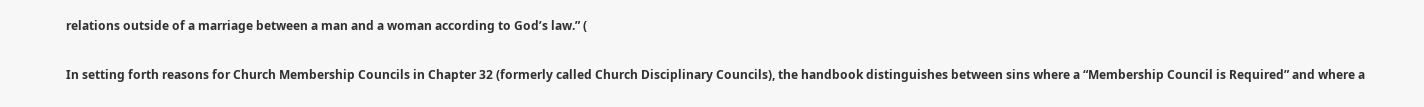relations outside of a marriage between a man and a woman according to God’s law.” (

In setting forth reasons for Church Membership Councils in Chapter 32 (formerly called Church Disciplinary Councils), the handbook distinguishes between sins where a “Membership Council is Required” and where a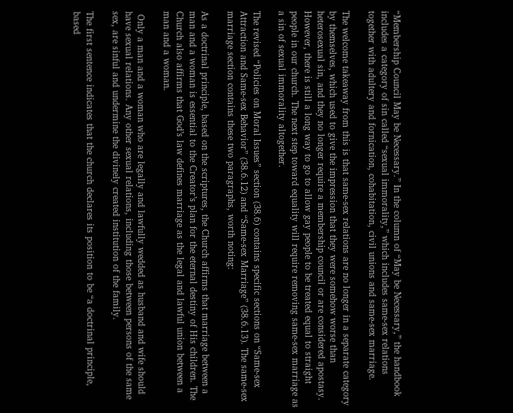“Membership Council May be Necessary.” In the column of “May be Necessary,” the handbook includes a category of sin called “sexual immorality,” which includes same-sex relations together with adultery and fornication, cohabitation, civil unions and same-sex marriage.

The welcome takeaway from this is that same-sex relations are no longer in a separate category by themselves, which used to give the impression that they were somehow worse than heterosexual sin, and they no longer require a membership council or are considered apostasy. However, there is still a long way to go to allow gay people to be treated equal to straight people in our church. The next step toward equality will require removing same-sex marriage as a sin of sexual immorality altogether.

The revised “Policies on Moral Issues” section (38.6) contains specific sections on “Same-sex Attraction and Same-sex Behavior” (38.6.12) and “Same-sex Marriage” (38.6.13). The same-sex marriage section contains these two paragraphs, worth noting:

As a doctrinal principle, based on the scriptures, the Church affirms that marriage between a man and a woman is essential to the Creator’s plan for the eternal destiny of His children. The Church also affirms that God’s law defines marriage as the legal and lawful union between a man and a woman.

 Only a man and a woman who are legally and lawfully wedded as husband and wife should have sexual relations. Any other sexual relations, including those between persons of the same sex, are sinful and undermine the divinely created institution of the family.

The first sentence indicates that the church declares its position to be “a doctrinal principle, based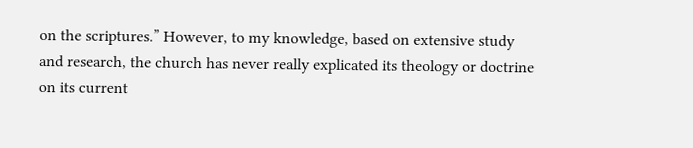on the scriptures.” However, to my knowledge, based on extensive study and research, the church has never really explicated its theology or doctrine on its current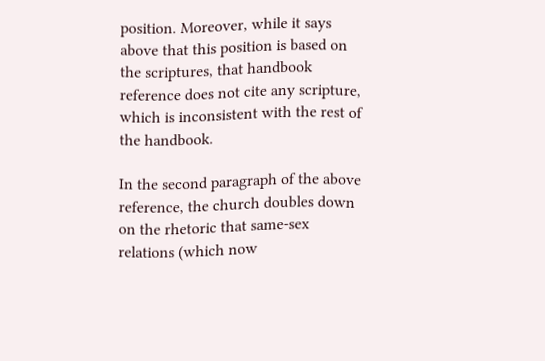position. Moreover, while it says above that this position is based on the scriptures, that handbook reference does not cite any scripture, which is inconsistent with the rest of the handbook.

In the second paragraph of the above reference, the church doubles down on the rhetoric that same-sex relations (which now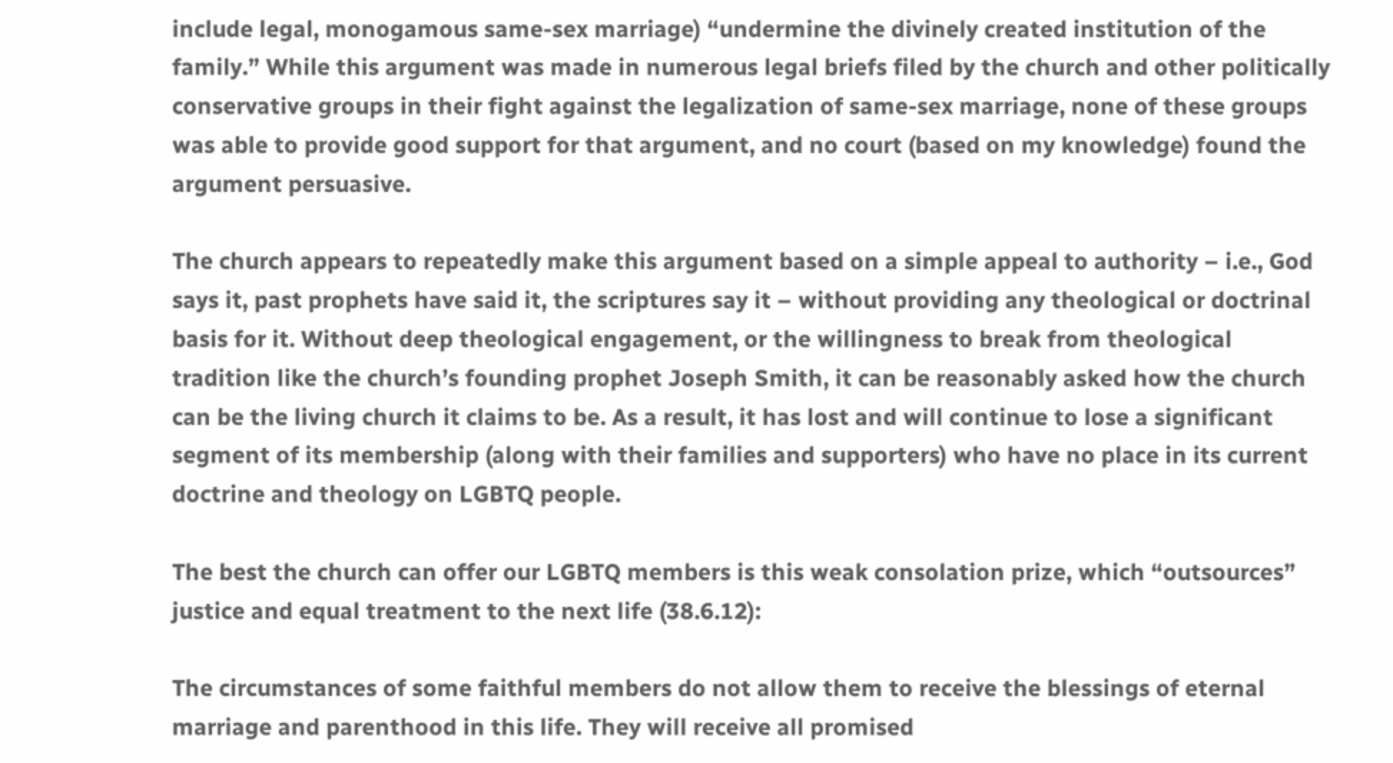include legal, monogamous same-sex marriage) “undermine the divinely created institution of the family.” While this argument was made in numerous legal briefs filed by the church and other politically conservative groups in their fight against the legalization of same-sex marriage, none of these groups was able to provide good support for that argument, and no court (based on my knowledge) found the argument persuasive.

The church appears to repeatedly make this argument based on a simple appeal to authority – i.e., God says it, past prophets have said it, the scriptures say it – without providing any theological or doctrinal basis for it. Without deep theological engagement, or the willingness to break from theological tradition like the church’s founding prophet Joseph Smith, it can be reasonably asked how the church can be the living church it claims to be. As a result, it has lost and will continue to lose a significant segment of its membership (along with their families and supporters) who have no place in its current doctrine and theology on LGBTQ people.

The best the church can offer our LGBTQ members is this weak consolation prize, which “outsources” justice and equal treatment to the next life (38.6.12):

The circumstances of some faithful members do not allow them to receive the blessings of eternal marriage and parenthood in this life. They will receive all promised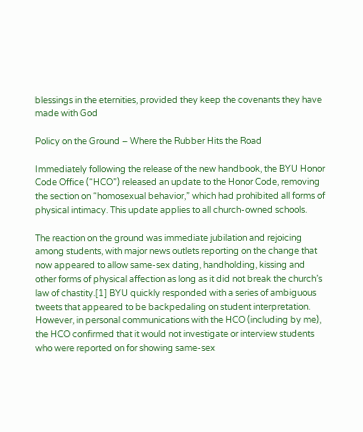blessings in the eternities, provided they keep the covenants they have made with God

Policy on the Ground – Where the Rubber Hits the Road

Immediately following the release of the new handbook, the BYU Honor Code Office (“HCO”) released an update to the Honor Code, removing the section on “homosexual behavior,” which had prohibited all forms of physical intimacy. This update applies to all church-owned schools.

The reaction on the ground was immediate jubilation and rejoicing among students, with major news outlets reporting on the change that now appeared to allow same-sex dating, handholding, kissing and other forms of physical affection as long as it did not break the church’s law of chastity.[1] BYU quickly responded with a series of ambiguous tweets that appeared to be backpedaling on student interpretation. However, in personal communications with the HCO (including by me), the HCO confirmed that it would not investigate or interview students who were reported on for showing same-sex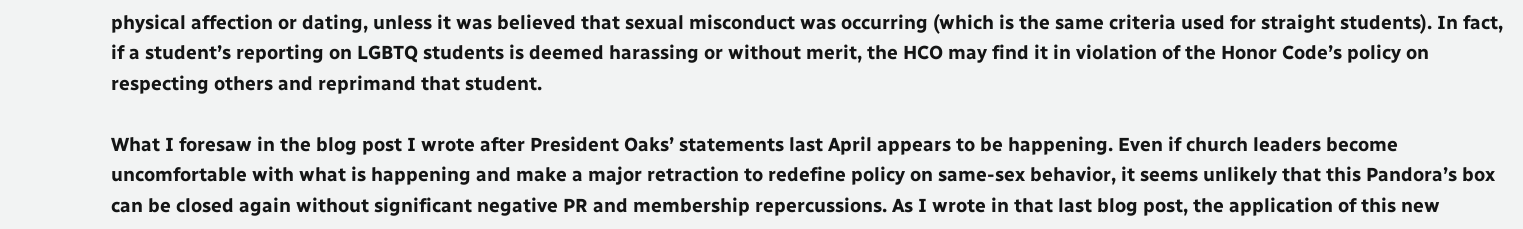physical affection or dating, unless it was believed that sexual misconduct was occurring (which is the same criteria used for straight students). In fact, if a student’s reporting on LGBTQ students is deemed harassing or without merit, the HCO may find it in violation of the Honor Code’s policy on respecting others and reprimand that student.

What I foresaw in the blog post I wrote after President Oaks’ statements last April appears to be happening. Even if church leaders become uncomfortable with what is happening and make a major retraction to redefine policy on same-sex behavior, it seems unlikely that this Pandora’s box can be closed again without significant negative PR and membership repercussions. As I wrote in that last blog post, the application of this new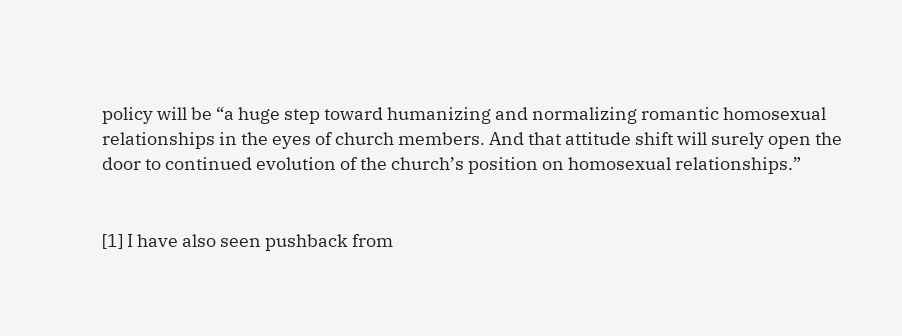policy will be “a huge step toward humanizing and normalizing romantic homosexual relationships in the eyes of church members. And that attitude shift will surely open the door to continued evolution of the church’s position on homosexual relationships.”


[1] I have also seen pushback from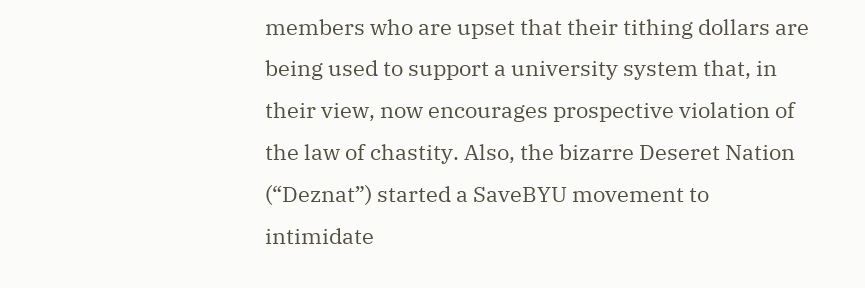members who are upset that their tithing dollars are being used to support a university system that, in their view, now encourages prospective violation of the law of chastity. Also, the bizarre Deseret Nation (“Deznat”) started a SaveBYU movement to intimidate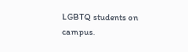LGBTQ students on campus.